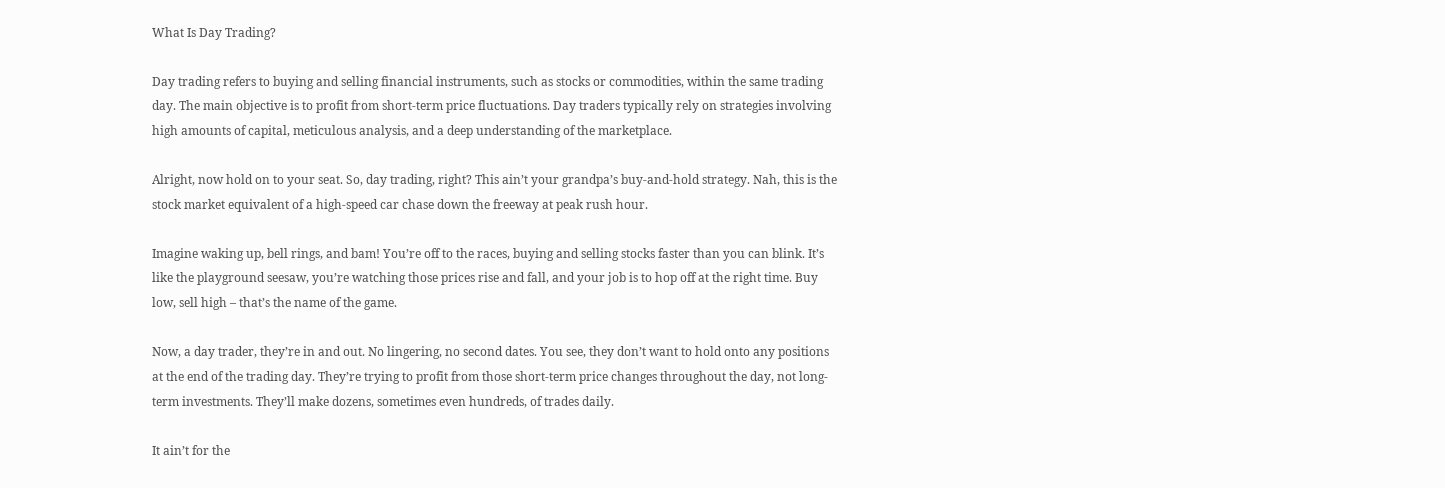What Is Day Trading?

Day trading refers to buying and selling financial instruments, such as stocks or commodities, within the same trading day. The main objective is to profit from short-term price fluctuations. Day traders typically rely on strategies involving high amounts of capital, meticulous analysis, and a deep understanding of the marketplace.

Alright, now hold on to your seat. So, day trading, right? This ain’t your grandpa’s buy-and-hold strategy. Nah, this is the stock market equivalent of a high-speed car chase down the freeway at peak rush hour.

Imagine waking up, bell rings, and bam! You’re off to the races, buying and selling stocks faster than you can blink. It’s like the playground seesaw, you’re watching those prices rise and fall, and your job is to hop off at the right time. Buy low, sell high – that’s the name of the game.

Now, a day trader, they’re in and out. No lingering, no second dates. You see, they don’t want to hold onto any positions at the end of the trading day. They’re trying to profit from those short-term price changes throughout the day, not long-term investments. They’ll make dozens, sometimes even hundreds, of trades daily.

It ain’t for the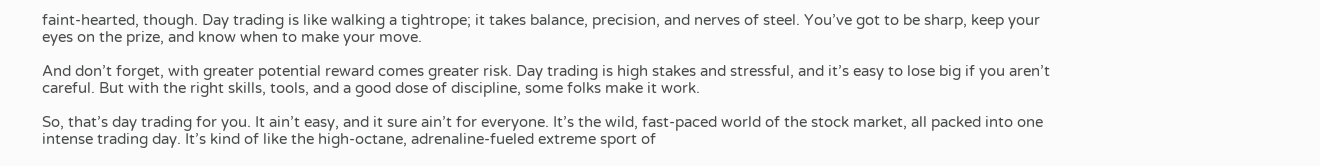faint-hearted, though. Day trading is like walking a tightrope; it takes balance, precision, and nerves of steel. You’ve got to be sharp, keep your eyes on the prize, and know when to make your move.

And don’t forget, with greater potential reward comes greater risk. Day trading is high stakes and stressful, and it’s easy to lose big if you aren’t careful. But with the right skills, tools, and a good dose of discipline, some folks make it work.

So, that’s day trading for you. It ain’t easy, and it sure ain’t for everyone. It’s the wild, fast-paced world of the stock market, all packed into one intense trading day. It’s kind of like the high-octane, adrenaline-fueled extreme sport of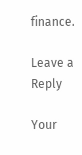finance.

Leave a Reply

Your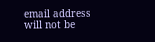email address will not be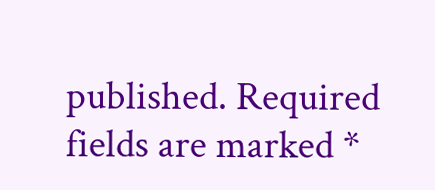published. Required fields are marked *